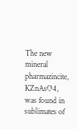The new mineral pharmazincite, KZnAsO4, was found in sublimates of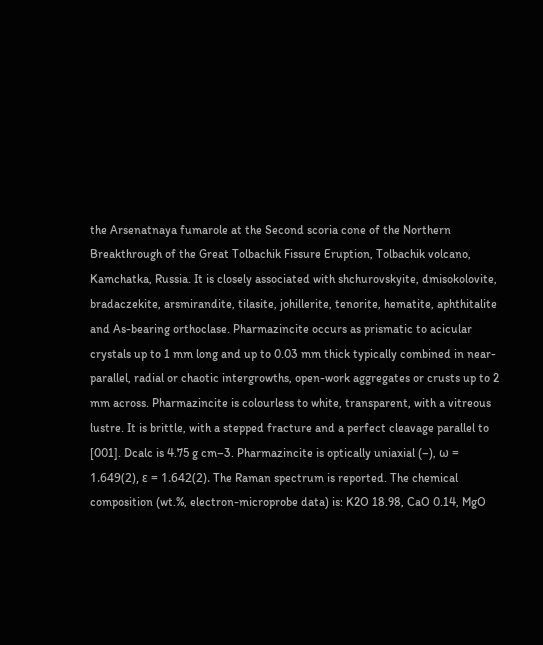the Arsenatnaya fumarole at the Second scoria cone of the Northern Breakthrough of the Great Tolbachik Fissure Eruption, Tolbachik volcano, Kamchatka, Russia. It is closely associated with shchurovskyite, dmisokolovite, bradaczekite, arsmirandite, tilasite, johillerite, tenorite, hematite, aphthitalite and As-bearing orthoclase. Pharmazincite occurs as prismatic to acicular crystals up to 1 mm long and up to 0.03 mm thick typically combined in near-parallel, radial or chaotic intergrowths, open-work aggregates or crusts up to 2 mm across. Pharmazincite is colourless to white, transparent, with a vitreous lustre. It is brittle, with a stepped fracture and a perfect cleavage parallel to [001]. Dcalc is 4.75 g cm–3. Pharmazincite is optically uniaxial (–), ω = 1.649(2), ε = 1.642(2). The Raman spectrum is reported. The chemical composition (wt.%, electron-microprobe data) is: K2O 18.98, CaO 0.14, MgO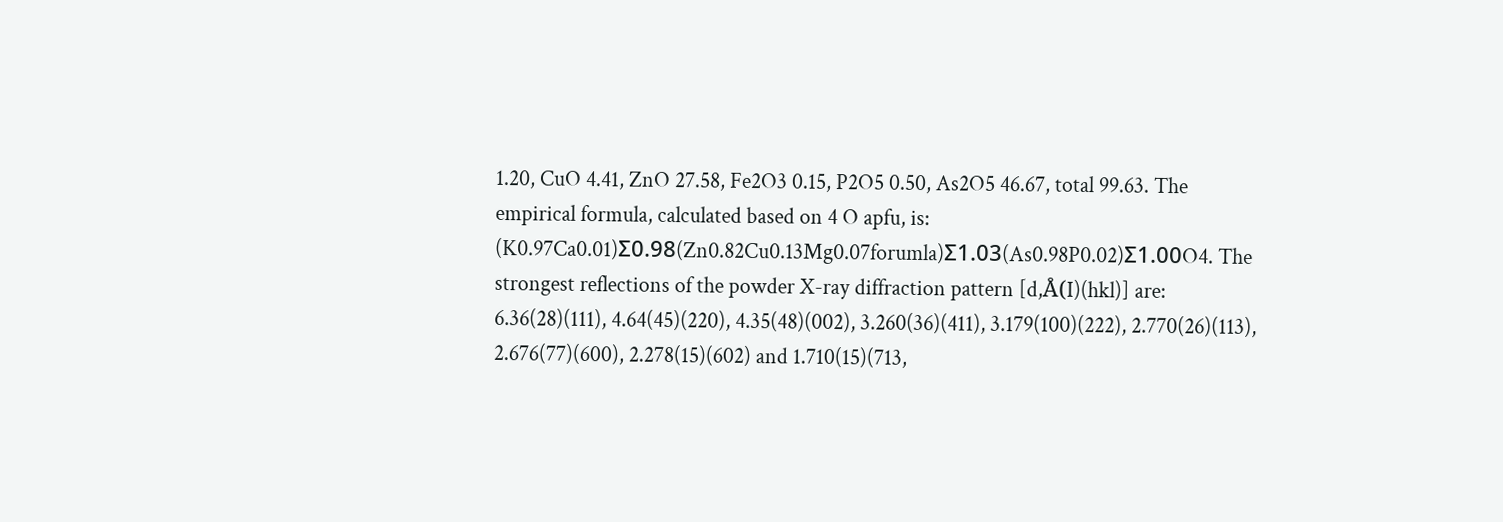1.20, CuO 4.41, ZnO 27.58, Fe2O3 0.15, P2O5 0.50, As2O5 46.67, total 99.63. The empirical formula, calculated based on 4 O apfu, is: (K0.97Ca0.01)Σ0.98(Zn0.82Cu0.13Mg0.07forumla)Σ1.03(As0.98P0.02)Σ1.00O4. The strongest reflections of the powder X-ray diffraction pattern [d,Å(I)(hkl)] are: 6.36(28)(111), 4.64(45)(220), 4.35(48)(002), 3.260(36)(411), 3.179(100)(222), 2.770(26)(113), 2.676(77)(600), 2.278(15)(602) and 1.710(15)(713,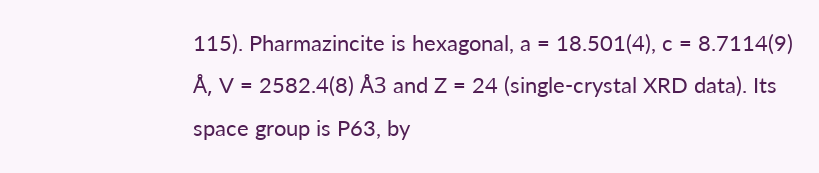115). Pharmazincite is hexagonal, a = 18.501(4), c = 8.7114(9) Å, V = 2582.4(8) Å3 and Z = 24 (single-crystal XRD data). Its space group is P63, by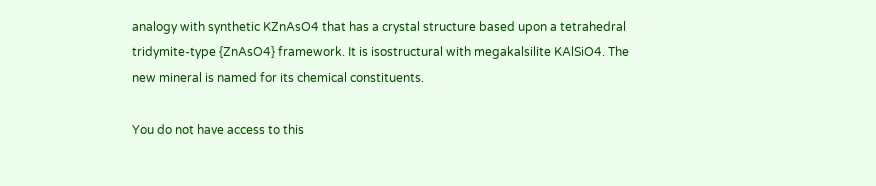analogy with synthetic KZnAsO4 that has a crystal structure based upon a tetrahedral tridymite-type {ZnAsO4} framework. It is isostructural with megakalsilite KAlSiO4. The new mineral is named for its chemical constituents.

You do not have access to this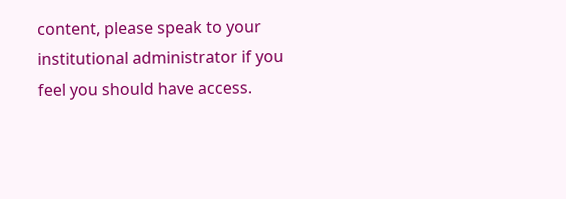content, please speak to your institutional administrator if you feel you should have access.